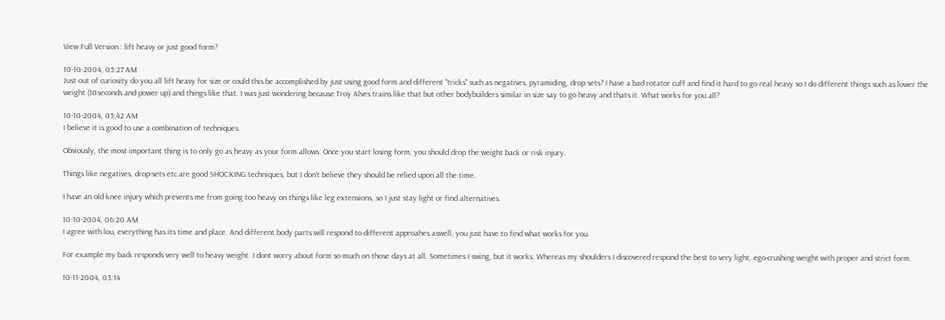View Full Version : lift heavy or just good form?

10-10-2004, 05:27 AM
Just out of curiosity do you all lift heavy for size or could this be accomplished by just using good form and different "tricks" such as negatives, pyramiding, drop sets? I have a bad rotator cuff and find it hard to go real heavy so I do different things such as lower the weight (10seconds and power up) and things like that. I was just wondering because Troy Alves trains like that but other bodybuilders similar in size say to go heavy and thats it. What works for you all?

10-10-2004, 05:42 AM
I believe it is good to use a combination of techniques.

Obviously, the most important thing is to only go as heavy as your form allows. Once you start losing form, you should drop the weight back or risk injury.

Things like negatives, drop-sets etc are good SHOCKING techniques, but I don't believe they should be relied upon all the time.

I have an old knee injury which prevents me from going too heavy on things like leg extensions, so I just stay light or find alternatives.

10-10-2004, 06:20 AM
I agree with lou, everything has its time and place. And different body parts will respond to different approahes aswell, you just have to find what works for you.

For example my back responds very well to heavy weight. I dont worry about form so much on those days at all. Sometimes I swing, but it works. Whereas my shoulders I discovered respond the best to very light, ego-crushing weight with proper and strict form.

10-11-2004, 03:14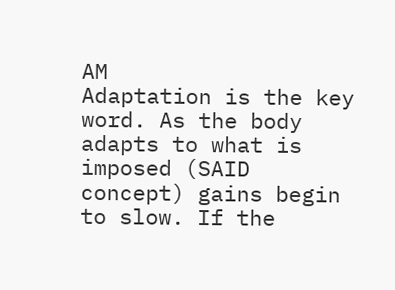AM
Adaptation is the key word. As the body adapts to what is imposed (SAID concept) gains begin to slow. If the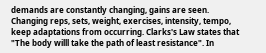demands are constantly changing, gains are seen. Changing reps, sets, weight, exercises, intensity, tempo, keep adaptations from occurring. Clarks's Law states that "The body willl take the path of least resistance". In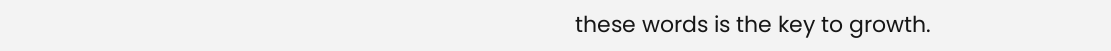these words is the key to growth.